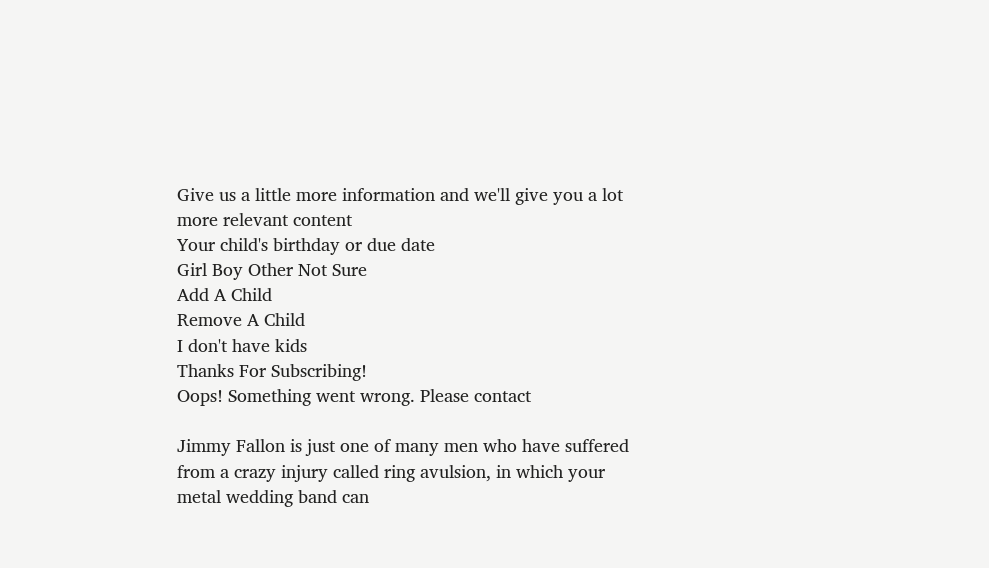Give us a little more information and we'll give you a lot more relevant content
Your child's birthday or due date
Girl Boy Other Not Sure
Add A Child
Remove A Child
I don't have kids
Thanks For Subscribing!
Oops! Something went wrong. Please contact

Jimmy Fallon is just one of many men who have suffered from a crazy injury called ring avulsion, in which your metal wedding band can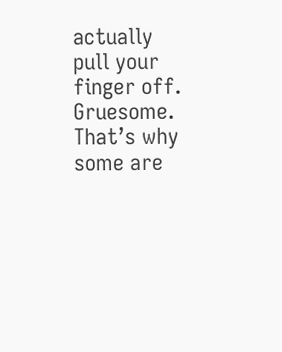actually pull your finger off. Gruesome. That’s why some are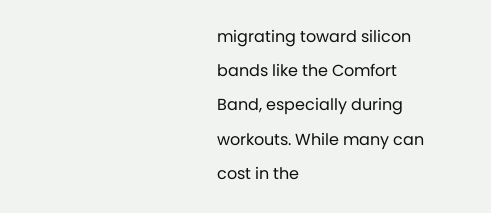migrating toward silicon bands like the Comfort Band, especially during workouts. While many can cost in the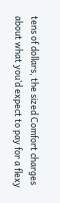tens of dollars, the sized Comfort charges about what you’d expect to pay for a flexy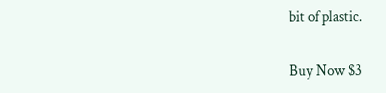bit of plastic.

Buy Now $3